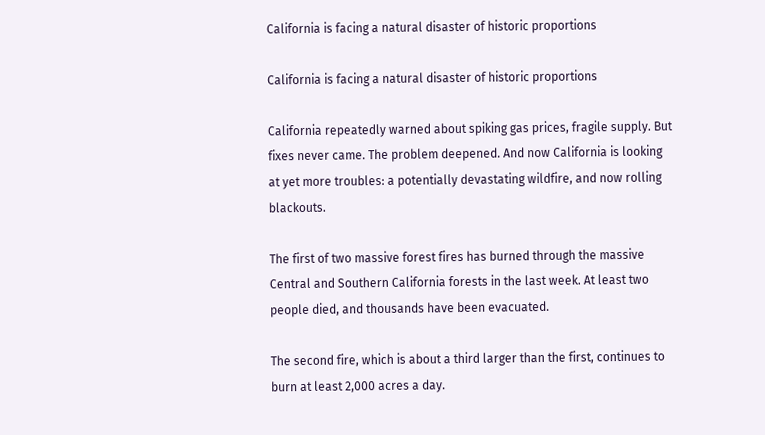California is facing a natural disaster of historic proportions

California is facing a natural disaster of historic proportions

California repeatedly warned about spiking gas prices, fragile supply. But fixes never came. The problem deepened. And now California is looking at yet more troubles: a potentially devastating wildfire, and now rolling blackouts.

The first of two massive forest fires has burned through the massive Central and Southern California forests in the last week. At least two people died, and thousands have been evacuated.

The second fire, which is about a third larger than the first, continues to burn at least 2,000 acres a day.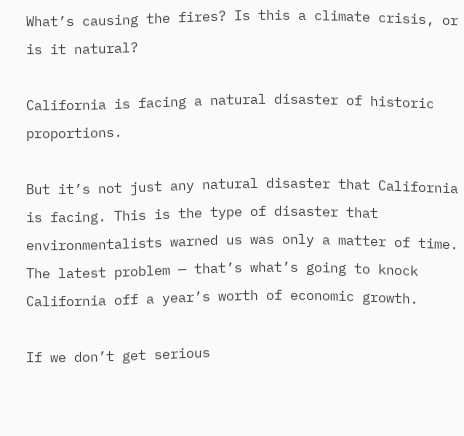What’s causing the fires? Is this a climate crisis, or is it natural?

California is facing a natural disaster of historic proportions.

But it’s not just any natural disaster that California is facing. This is the type of disaster that environmentalists warned us was only a matter of time. The latest problem — that’s what’s going to knock California off a year’s worth of economic growth.

If we don’t get serious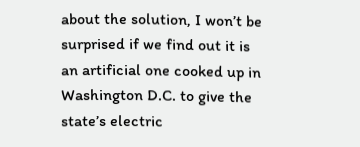about the solution, I won’t be surprised if we find out it is an artificial one cooked up in Washington D.C. to give the state’s electric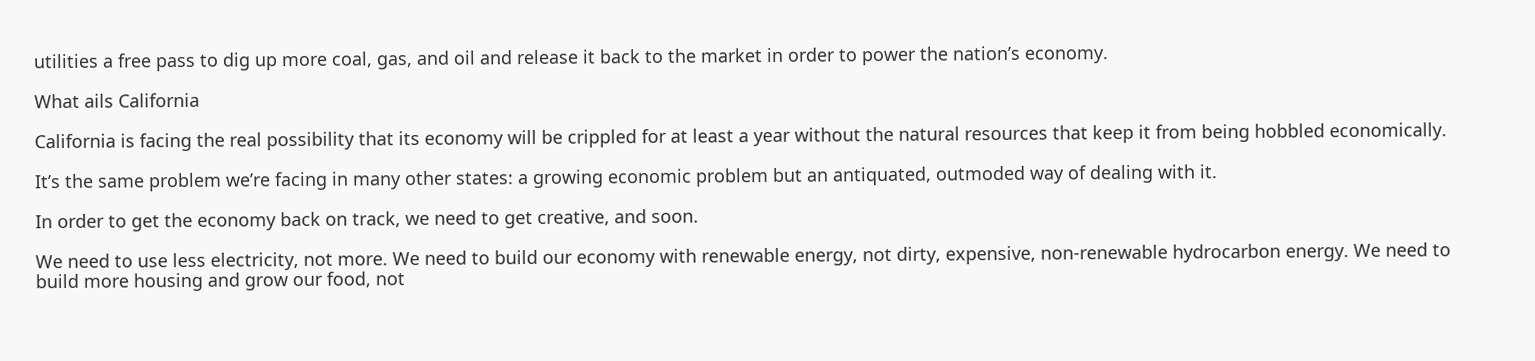utilities a free pass to dig up more coal, gas, and oil and release it back to the market in order to power the nation’s economy.

What ails California

California is facing the real possibility that its economy will be crippled for at least a year without the natural resources that keep it from being hobbled economically.

It’s the same problem we’re facing in many other states: a growing economic problem but an antiquated, outmoded way of dealing with it.

In order to get the economy back on track, we need to get creative, and soon.

We need to use less electricity, not more. We need to build our economy with renewable energy, not dirty, expensive, non-renewable hydrocarbon energy. We need to build more housing and grow our food, not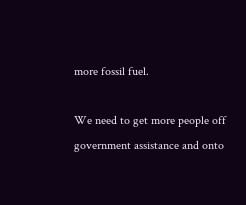more fossil fuel.

We need to get more people off government assistance and onto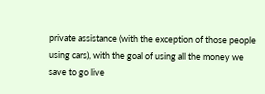private assistance (with the exception of those people using cars), with the goal of using all the money we save to go live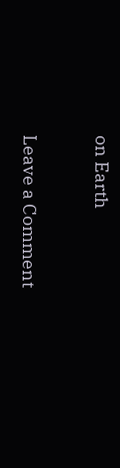on Earth

Leave a Comment